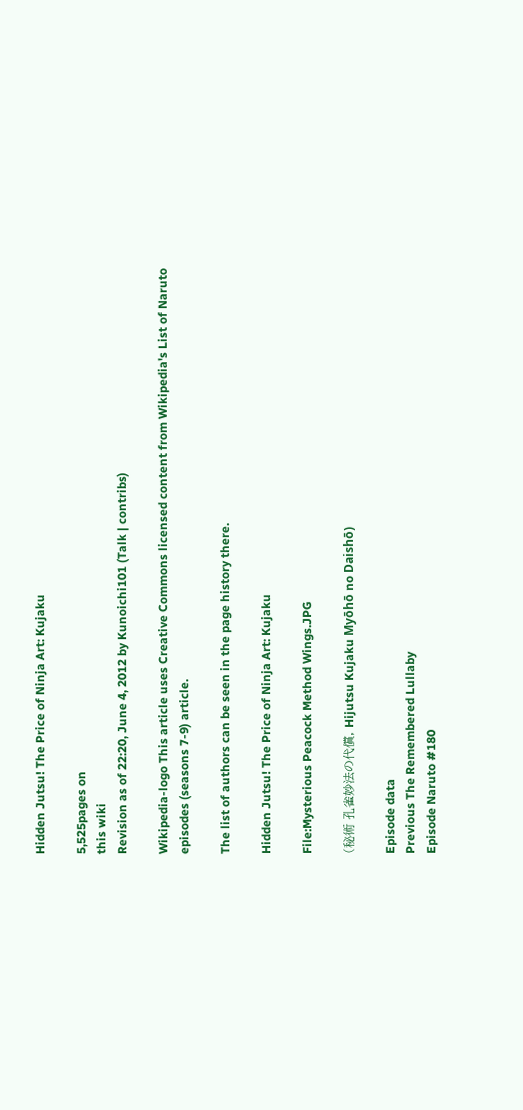Hidden Jutsu! The Price of Ninja Art: Kujaku

5,525pages on
this wiki
Revision as of 22:20, June 4, 2012 by Kunoichi101 (Talk | contribs)

Wikipedia-logo This article uses Creative Commons licensed content from Wikipedia's List of Naruto episodes (seasons 7-9) article.

The list of authors can be seen in the page history there.

Hidden Jutsu! The Price of Ninja Art: Kujaku

File:Mysterious Peacock Method Wings.JPG

(秘術 孔雀妙法の代償, Hijutsu Kujaku Myōhō no Daishō)

Episode data
Previous The Remembered Lullaby
Episode Naruto #180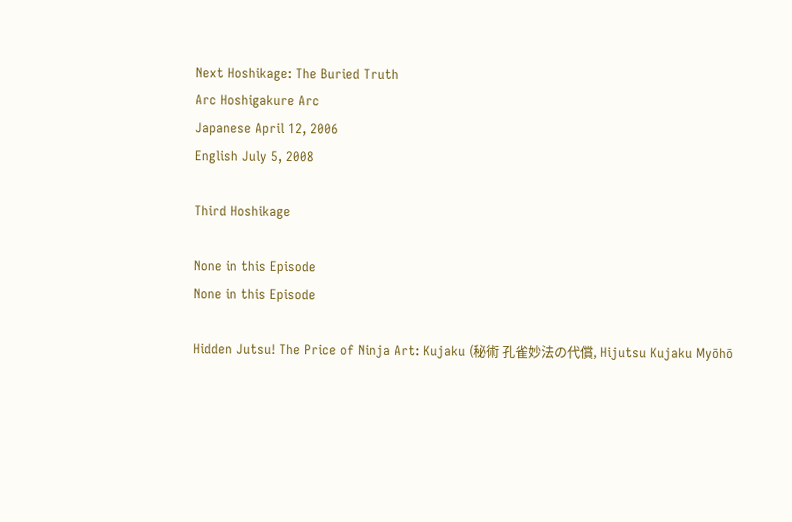Next Hoshikage: The Buried Truth
Arc Hoshigakure Arc
Japanese April 12, 2006
English July 5, 2008

Third Hoshikage

None in this Episode
None in this Episode

Hidden Jutsu! The Price of Ninja Art: Kujaku (秘術 孔雀妙法の代償, Hijutsu Kujaku Myōhō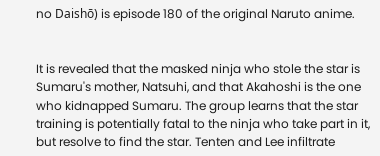no Daishō) is episode 180 of the original Naruto anime.


It is revealed that the masked ninja who stole the star is Sumaru's mother, Natsuhi, and that Akahoshi is the one who kidnapped Sumaru. The group learns that the star training is potentially fatal to the ninja who take part in it, but resolve to find the star. Tenten and Lee infiltrate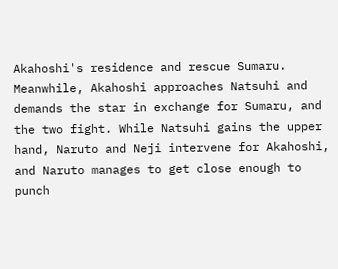Akahoshi's residence and rescue Sumaru. Meanwhile, Akahoshi approaches Natsuhi and demands the star in exchange for Sumaru, and the two fight. While Natsuhi gains the upper hand, Naruto and Neji intervene for Akahoshi, and Naruto manages to get close enough to punch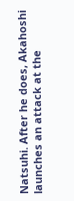Natsuhi. After he does, Akahoshi launches an attack at the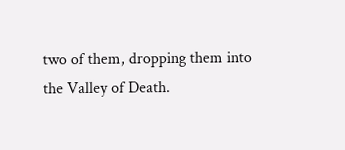two of them, dropping them into the Valley of Death.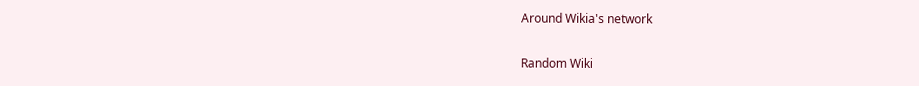Around Wikia's network

Random Wiki